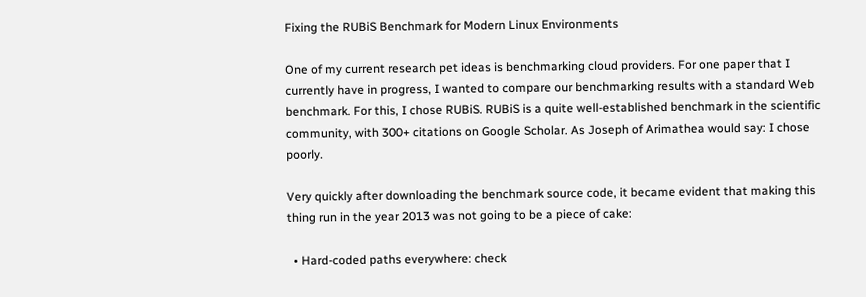Fixing the RUBiS Benchmark for Modern Linux Environments

One of my current research pet ideas is benchmarking cloud providers. For one paper that I currently have in progress, I wanted to compare our benchmarking results with a standard Web benchmark. For this, I chose RUBiS. RUBiS is a quite well-established benchmark in the scientific community, with 300+ citations on Google Scholar. As Joseph of Arimathea would say: I chose poorly.

Very quickly after downloading the benchmark source code, it became evident that making this thing run in the year 2013 was not going to be a piece of cake:

  • Hard-coded paths everywhere: check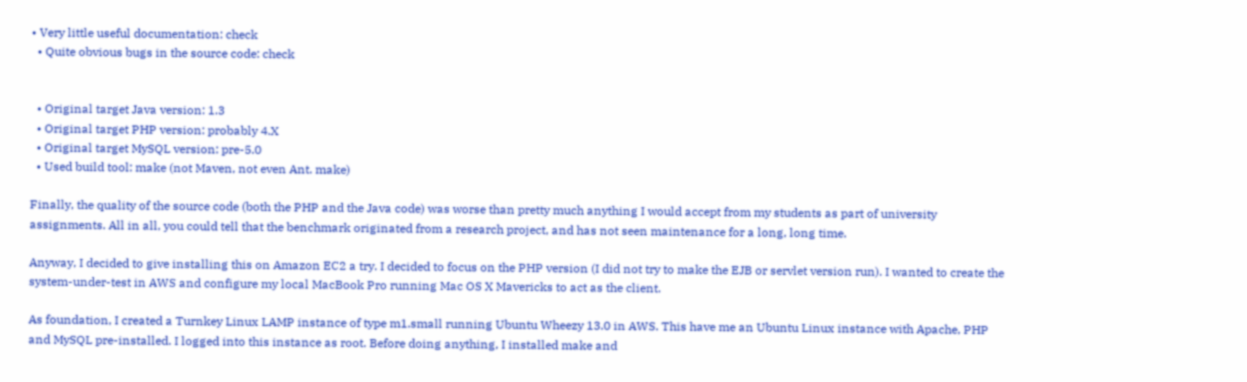• Very little useful documentation: check
  • Quite obvious bugs in the source code: check


  • Original target Java version: 1.3
  • Original target PHP version: probably 4.X
  • Original target MySQL version: pre-5.0
  • Used build tool: make (not Maven, not even Ant. make)

Finally, the quality of the source code (both the PHP and the Java code) was worse than pretty much anything I would accept from my students as part of university assignments. All in all, you could tell that the benchmark originated from a research project, and has not seen maintenance for a long, long time.

Anyway, I decided to give installing this on Amazon EC2 a try. I decided to focus on the PHP version (I did not try to make the EJB or servlet version run). I wanted to create the system-under-test in AWS and configure my local MacBook Pro running Mac OS X Mavericks to act as the client.

As foundation, I created a Turnkey Linux LAMP instance of type m1.small running Ubuntu Wheezy 13.0 in AWS. This have me an Ubuntu Linux instance with Apache, PHP and MySQL pre-installed. I logged into this instance as root. Before doing anything, I installed make and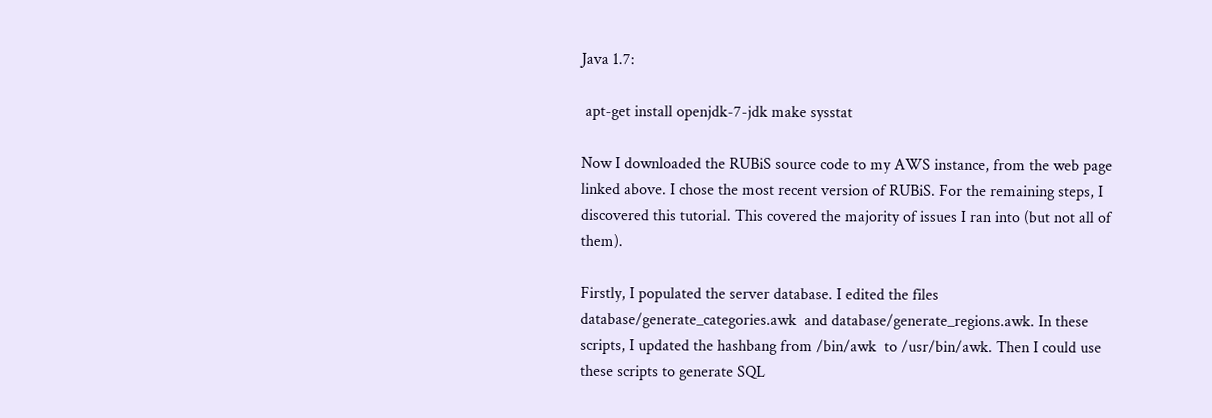Java 1.7:

 apt-get install openjdk-7-jdk make sysstat

Now I downloaded the RUBiS source code to my AWS instance, from the web page linked above. I chose the most recent version of RUBiS. For the remaining steps, I discovered this tutorial. This covered the majority of issues I ran into (but not all of them).

Firstly, I populated the server database. I edited the files database/generate_categories.awk  and database/generate_regions.awk. In these scripts, I updated the hashbang from /bin/awk  to /usr/bin/awk. Then I could use these scripts to generate SQL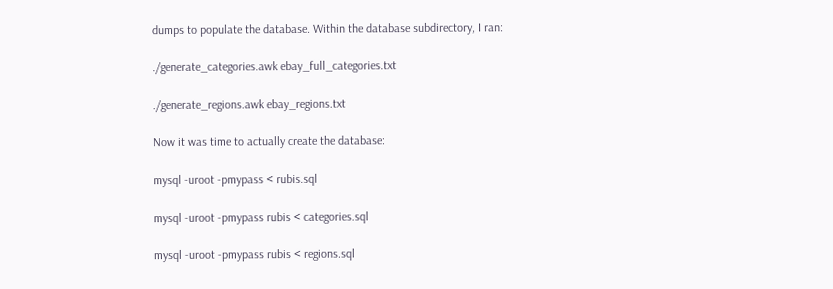dumps to populate the database. Within the database subdirectory, I ran:

./generate_categories.awk ebay_full_categories.txt

./generate_regions.awk ebay_regions.txt

Now it was time to actually create the database:

mysql -uroot -pmypass < rubis.sql

mysql -uroot -pmypass rubis < categories.sql

mysql -uroot -pmypass rubis < regions.sql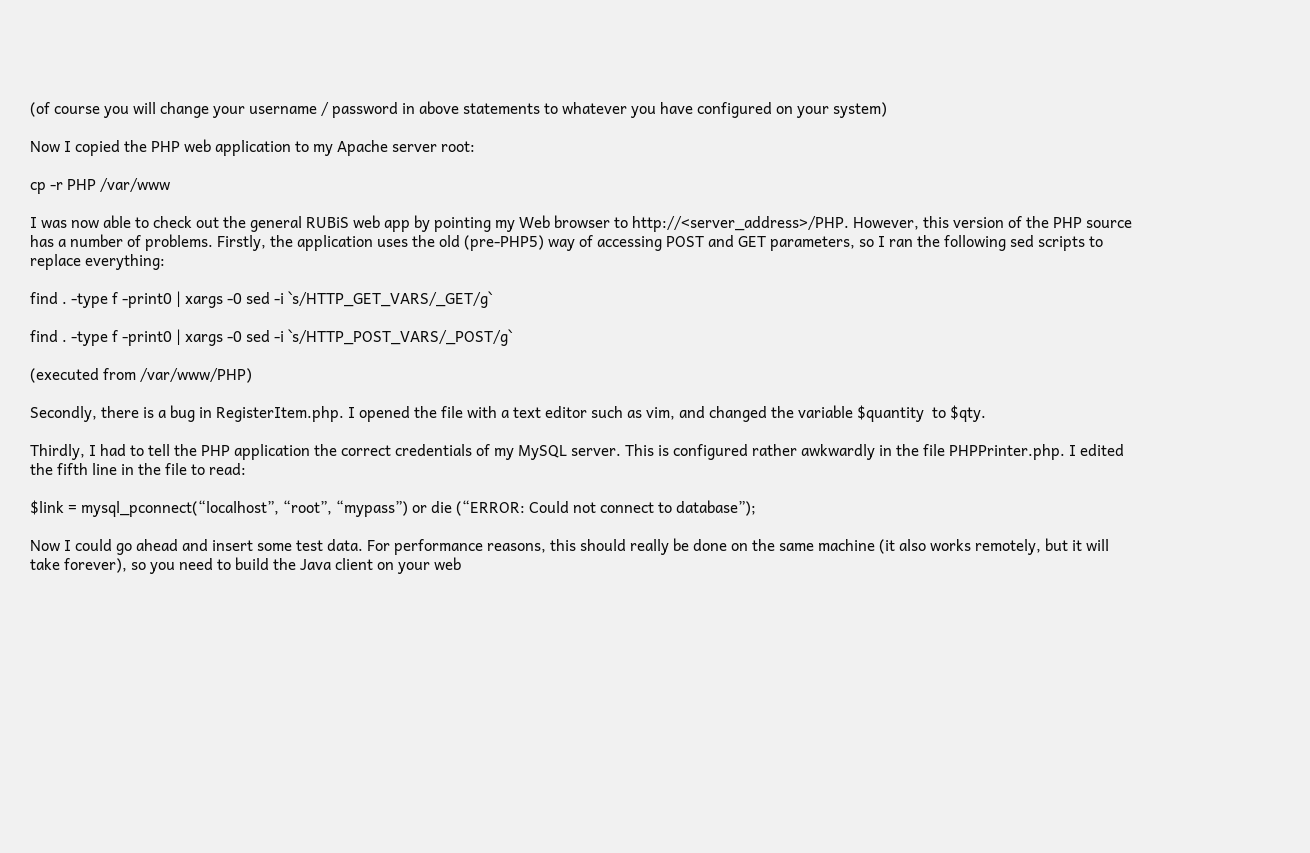(of course you will change your username / password in above statements to whatever you have configured on your system)

Now I copied the PHP web application to my Apache server root:

cp -r PHP /var/www

I was now able to check out the general RUBiS web app by pointing my Web browser to http://<server_address>/PHP. However, this version of the PHP source has a number of problems. Firstly, the application uses the old (pre-PHP5) way of accessing POST and GET parameters, so I ran the following sed scripts to replace everything:

find . -type f -print0 | xargs -0 sed -i `s/HTTP_GET_VARS/_GET/g`

find . -type f -print0 | xargs -0 sed -i `s/HTTP_POST_VARS/_POST/g`

(executed from /var/www/PHP)

Secondly, there is a bug in RegisterItem.php. I opened the file with a text editor such as vim, and changed the variable $quantity  to $qty.

Thirdly, I had to tell the PHP application the correct credentials of my MySQL server. This is configured rather awkwardly in the file PHPPrinter.php. I edited the fifth line in the file to read:

$link = mysql_pconnect(“localhost”, “root”, “mypass”) or die (“ERROR: Could not connect to database”);

Now I could go ahead and insert some test data. For performance reasons, this should really be done on the same machine (it also works remotely, but it will take forever), so you need to build the Java client on your web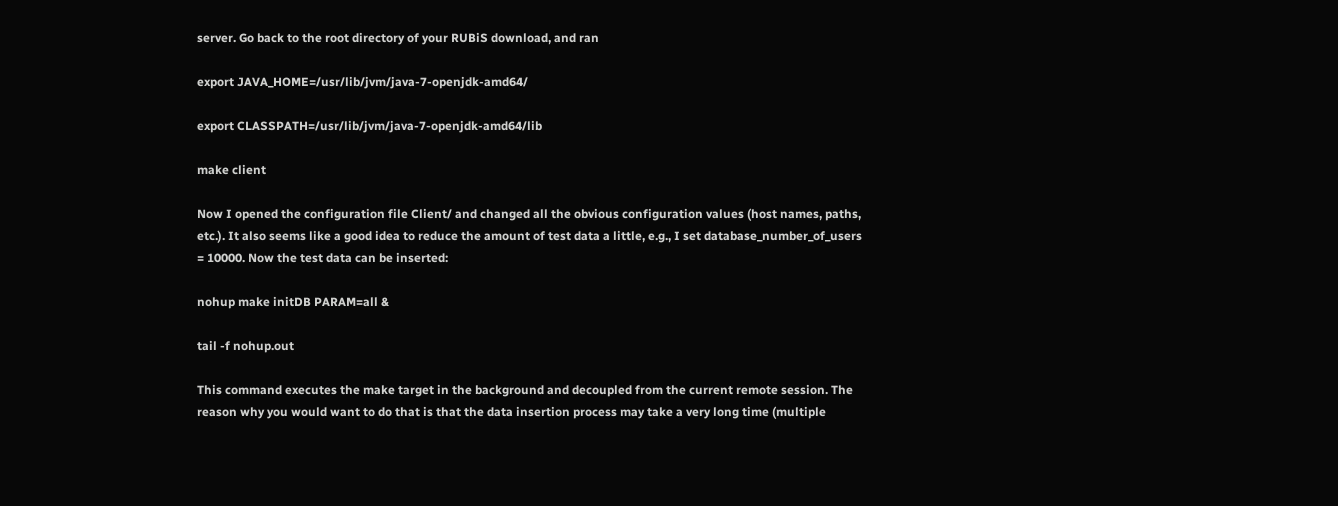server. Go back to the root directory of your RUBiS download, and ran

export JAVA_HOME=/usr/lib/jvm/java-7-openjdk-amd64/

export CLASSPATH=/usr/lib/jvm/java-7-openjdk-amd64/lib

make client

Now I opened the configuration file Client/ and changed all the obvious configuration values (host names, paths, etc.). It also seems like a good idea to reduce the amount of test data a little, e.g., I set database_number_of_users = 10000. Now the test data can be inserted:

nohup make initDB PARAM=all &

tail -f nohup.out

This command executes the make target in the background and decoupled from the current remote session. The reason why you would want to do that is that the data insertion process may take a very long time (multiple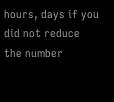hours, days if you did not reduce the number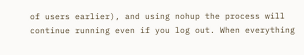of users earlier), and using nohup the process will continue running even if you log out. When everything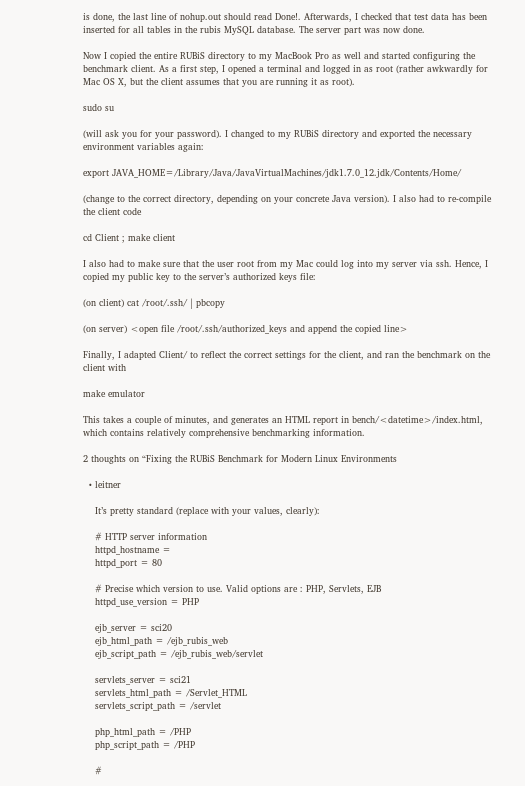is done, the last line of nohup.out should read Done!. Afterwards, I checked that test data has been inserted for all tables in the rubis MySQL database. The server part was now done.

Now I copied the entire RUBiS directory to my MacBook Pro as well and started configuring the benchmark client. As a first step, I opened a terminal and logged in as root (rather awkwardly for Mac OS X, but the client assumes that you are running it as root).

sudo su

(will ask you for your password). I changed to my RUBiS directory and exported the necessary environment variables again:

export JAVA_HOME=/Library/Java/JavaVirtualMachines/jdk1.7.0_12.jdk/Contents/Home/

(change to the correct directory, depending on your concrete Java version). I also had to re-compile the client code

cd Client ; make client

I also had to make sure that the user root from my Mac could log into my server via ssh. Hence, I copied my public key to the server’s authorized keys file:

(on client) cat /root/.ssh/ | pbcopy

(on server) <open file /root/.ssh/authorized_keys and append the copied line>

Finally, I adapted Client/ to reflect the correct settings for the client, and ran the benchmark on the client with

make emulator

This takes a couple of minutes, and generates an HTML report in bench/<datetime>/index.html, which contains relatively comprehensive benchmarking information.

2 thoughts on “Fixing the RUBiS Benchmark for Modern Linux Environments

  • leitner

    It’s pretty standard (replace with your values, clearly):

    # HTTP server information
    httpd_hostname =
    httpd_port = 80

    # Precise which version to use. Valid options are : PHP, Servlets, EJB
    httpd_use_version = PHP

    ejb_server = sci20
    ejb_html_path = /ejb_rubis_web
    ejb_script_path = /ejb_rubis_web/servlet

    servlets_server = sci21
    servlets_html_path = /Servlet_HTML
    servlets_script_path = /servlet

    php_html_path = /PHP
    php_script_path = /PHP

    #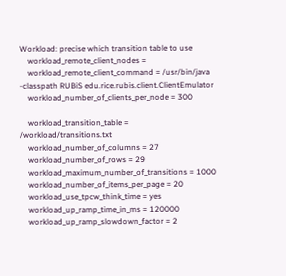Workload: precise which transition table to use
    workload_remote_client_nodes =
    workload_remote_client_command = /usr/bin/java -classpath RUBiS edu.rice.rubis.client.ClientEmulator
    workload_number_of_clients_per_node = 300

    workload_transition_table = /workload/transitions.txt
    workload_number_of_columns = 27
    workload_number_of_rows = 29
    workload_maximum_number_of_transitions = 1000
    workload_number_of_items_per_page = 20
    workload_use_tpcw_think_time = yes
    workload_up_ramp_time_in_ms = 120000
    workload_up_ramp_slowdown_factor = 2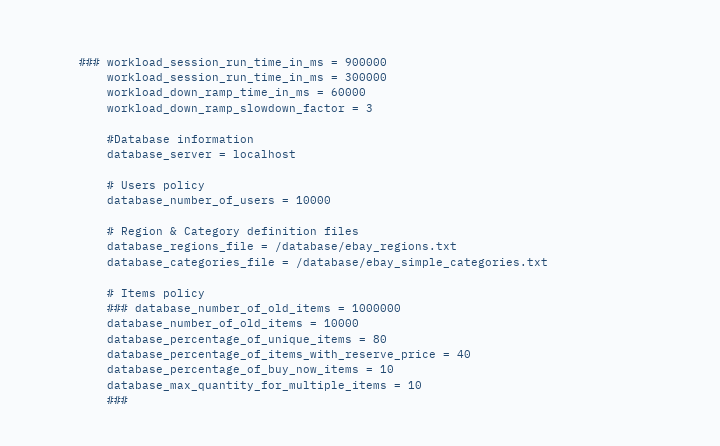### workload_session_run_time_in_ms = 900000
    workload_session_run_time_in_ms = 300000
    workload_down_ramp_time_in_ms = 60000
    workload_down_ramp_slowdown_factor = 3

    #Database information
    database_server = localhost

    # Users policy
    database_number_of_users = 10000

    # Region & Category definition files
    database_regions_file = /database/ebay_regions.txt
    database_categories_file = /database/ebay_simple_categories.txt

    # Items policy
    ### database_number_of_old_items = 1000000
    database_number_of_old_items = 10000
    database_percentage_of_unique_items = 80
    database_percentage_of_items_with_reserve_price = 40
    database_percentage_of_buy_now_items = 10
    database_max_quantity_for_multiple_items = 10
    ###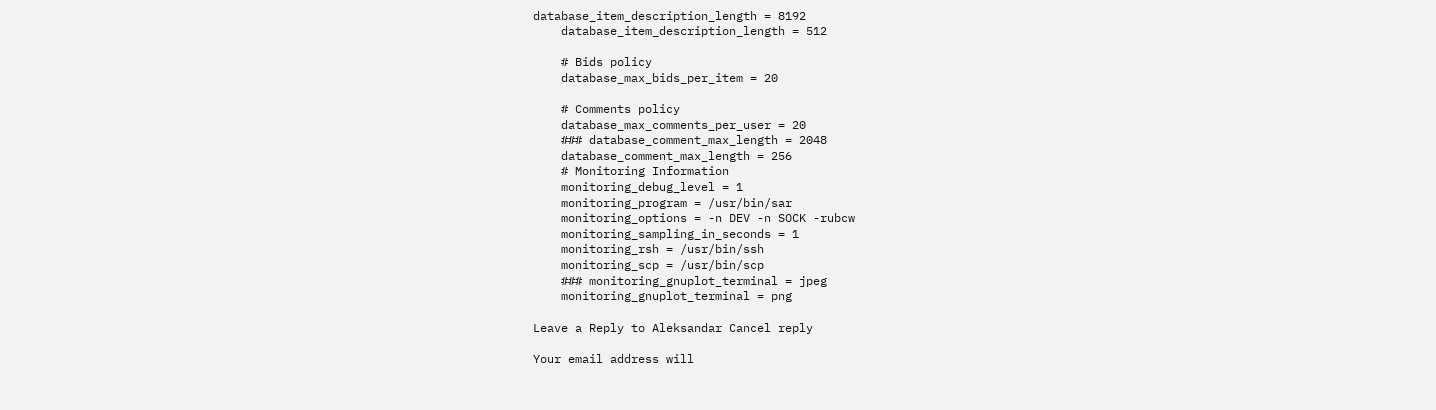database_item_description_length = 8192
    database_item_description_length = 512

    # Bids policy
    database_max_bids_per_item = 20

    # Comments policy
    database_max_comments_per_user = 20
    ### database_comment_max_length = 2048
    database_comment_max_length = 256
    # Monitoring Information
    monitoring_debug_level = 1
    monitoring_program = /usr/bin/sar
    monitoring_options = -n DEV -n SOCK -rubcw
    monitoring_sampling_in_seconds = 1
    monitoring_rsh = /usr/bin/ssh
    monitoring_scp = /usr/bin/scp
    ### monitoring_gnuplot_terminal = jpeg
    monitoring_gnuplot_terminal = png

Leave a Reply to Aleksandar Cancel reply

Your email address will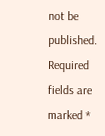not be published. Required fields are marked *